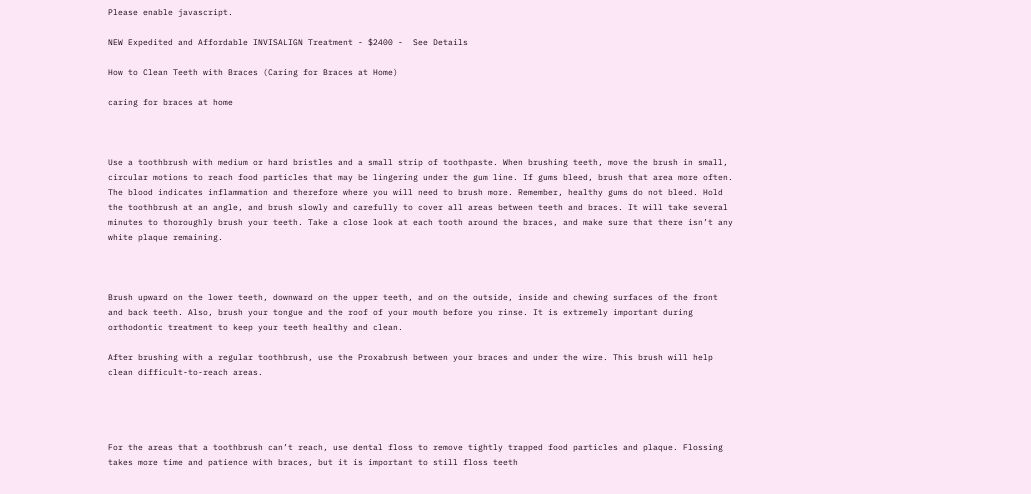Please enable javascript.

NEW Expedited and Affordable INVISALIGN Treatment - $2400 -  See Details

How to Clean Teeth with Braces (Caring for Braces at Home)

caring for braces at home



Use a toothbrush with medium or hard bristles and a small strip of toothpaste. When brushing teeth, move the brush in small, circular motions to reach food particles that may be lingering under the gum line. If gums bleed, brush that area more often. The blood indicates inflammation and therefore where you will need to brush more. Remember, healthy gums do not bleed. Hold the toothbrush at an angle, and brush slowly and carefully to cover all areas between teeth and braces. It will take several minutes to thoroughly brush your teeth. Take a close look at each tooth around the braces, and make sure that there isn’t any white plaque remaining.



Brush upward on the lower teeth, downward on the upper teeth, and on the outside, inside and chewing surfaces of the front and back teeth. Also, brush your tongue and the roof of your mouth before you rinse. It is extremely important during orthodontic treatment to keep your teeth healthy and clean.

After brushing with a regular toothbrush, use the Proxabrush between your braces and under the wire. This brush will help clean difficult-to-reach areas.




For the areas that a toothbrush can’t reach, use dental floss to remove tightly trapped food particles and plaque. Flossing takes more time and patience with braces, but it is important to still floss teeth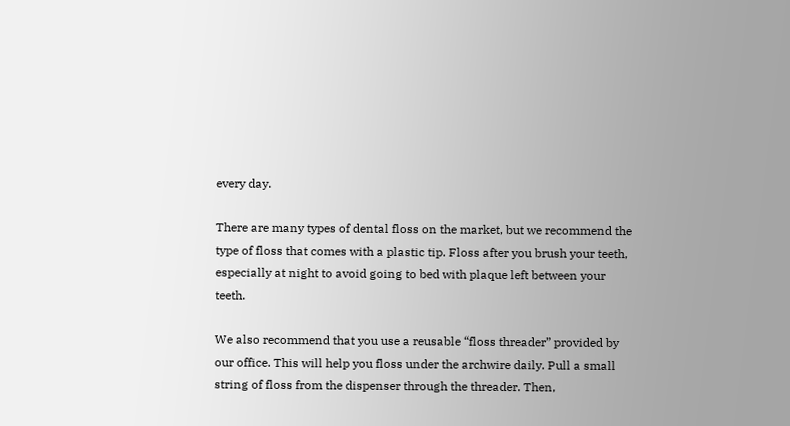every day.

There are many types of dental floss on the market, but we recommend the type of floss that comes with a plastic tip. Floss after you brush your teeth, especially at night to avoid going to bed with plaque left between your teeth.

We also recommend that you use a reusable “floss threader” provided by our office. This will help you floss under the archwire daily. Pull a small string of floss from the dispenser through the threader. Then,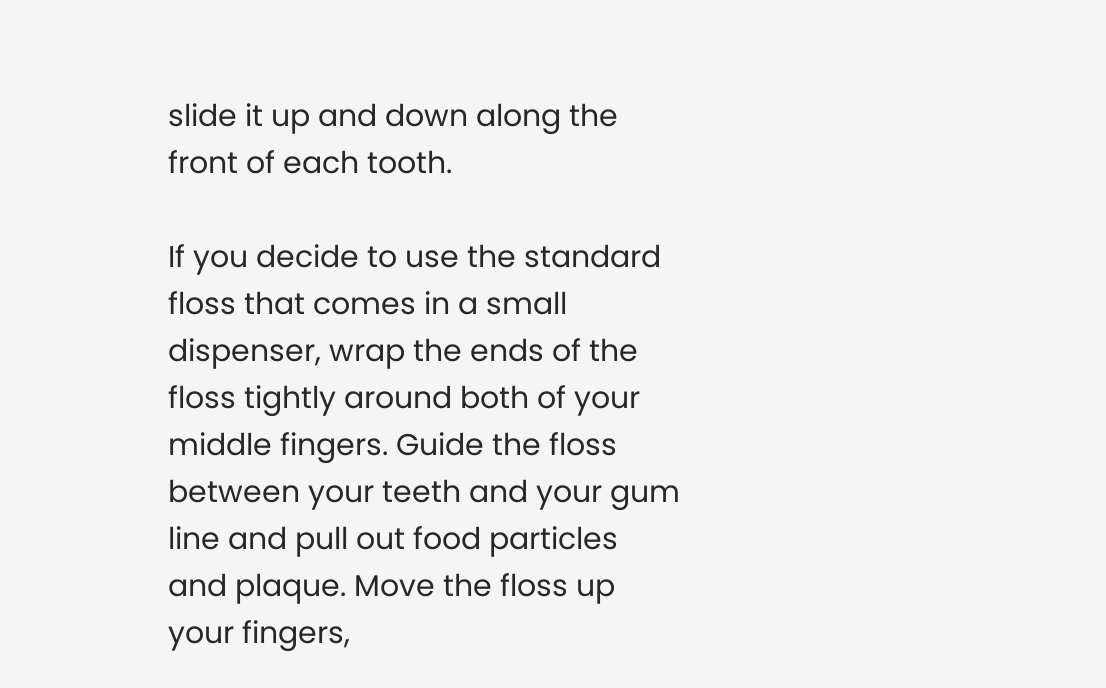slide it up and down along the front of each tooth.

If you decide to use the standard floss that comes in a small dispenser, wrap the ends of the floss tightly around both of your middle fingers. Guide the floss between your teeth and your gum line and pull out food particles and plaque. Move the floss up your fingers,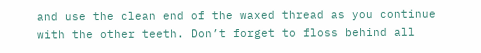and use the clean end of the waxed thread as you continue with the other teeth. Don’t forget to floss behind all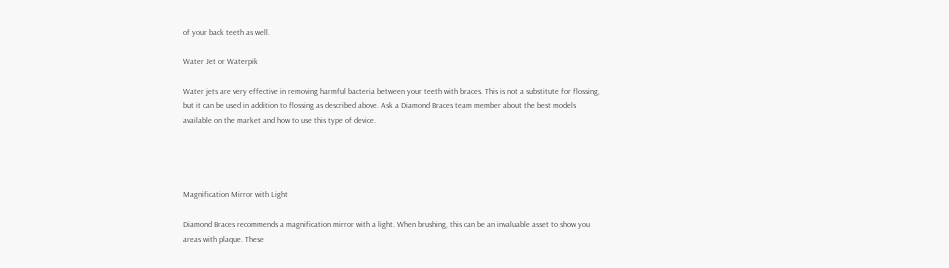of your back teeth as well.

Water Jet or Waterpik

Water jets are very effective in removing harmful bacteria between your teeth with braces. This is not a substitute for flossing, but it can be used in addition to flossing as described above. Ask a Diamond Braces team member about the best models available on the market and how to use this type of device.




Magnification Mirror with Light

Diamond Braces recommends a magnification mirror with a light. When brushing, this can be an invaluable asset to show you areas with plaque. These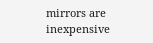mirrors are inexpensive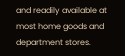and readily available at most home goods and department stores.